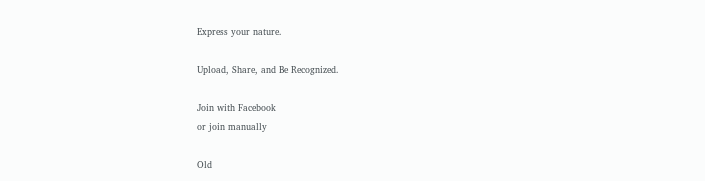Express your nature.

Upload, Share, and Be Recognized.

Join with Facebook
or join manually

Old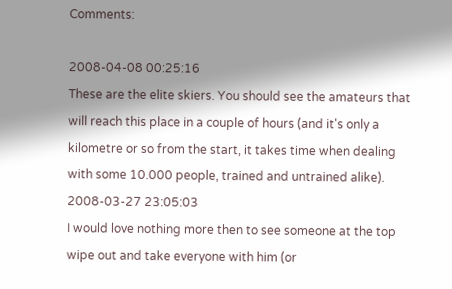Comments:

2008-04-08 00:25:16
These are the elite skiers. You should see the amateurs that will reach this place in a couple of hours (and it's only a kilometre or so from the start, it takes time when dealing with some 10.000 people, trained and untrained alike).
2008-03-27 23:05:03
I would love nothing more then to see someone at the top wipe out and take everyone with him (or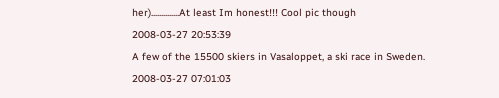her)..............At least Im honest!!! Cool pic though
2008-03-27 20:53:39
A few of the 15500 skiers in Vasaloppet, a ski race in Sweden.
2008-03-27 07:01:03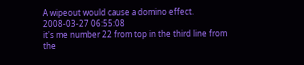A wipeout would cause a domino effect.
2008-03-27 06:55:08
it's me number 22 from top in the third line from the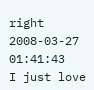right
2008-03-27 01:41:43
I just love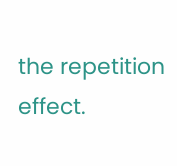the repetition effect.